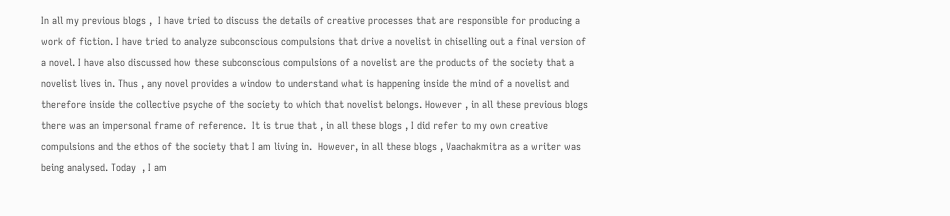In all my previous blogs ,  I have tried to discuss the details of creative processes that are responsible for producing a work of fiction. I have tried to analyze subconscious compulsions that drive a novelist in chiselling out a final version of a novel. I have also discussed how these subconscious compulsions of a novelist are the products of the society that a novelist lives in. Thus , any novel provides a window to understand what is happening inside the mind of a novelist and therefore inside the collective psyche of the society to which that novelist belongs. However , in all these previous blogs there was an impersonal frame of reference.  It is true that , in all these blogs , I did refer to my own creative compulsions and the ethos of the society that I am living in.  However, in all these blogs , Vaachakmitra as a writer was being analysed. Today  , I am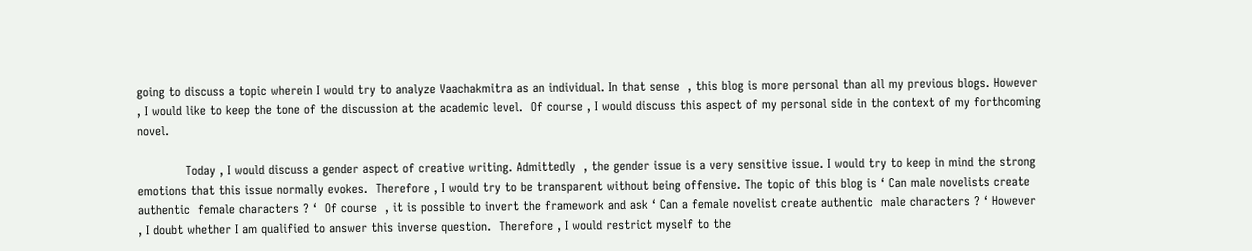going to discuss a topic wherein I would try to analyze Vaachakmitra as an individual. In that sense  , this blog is more personal than all my previous blogs. However , I would like to keep the tone of the discussion at the academic level.  Of course , I would discuss this aspect of my personal side in the context of my forthcoming novel.

            Today , I would discuss a gender aspect of creative writing. Admittedly  , the gender issue is a very sensitive issue. I would try to keep in mind the strong emotions that this issue normally evokes.  Therefore , I would try to be transparent without being offensive. The topic of this blog is ‘ Can male novelists create authentic  female characters ? ‘  Of course  , it is possible to invert the framework and ask ‘ Can a female novelist create authentic  male characters ? ‘ However , I doubt whether I am qualified to answer this inverse question.  Therefore , I would restrict myself to the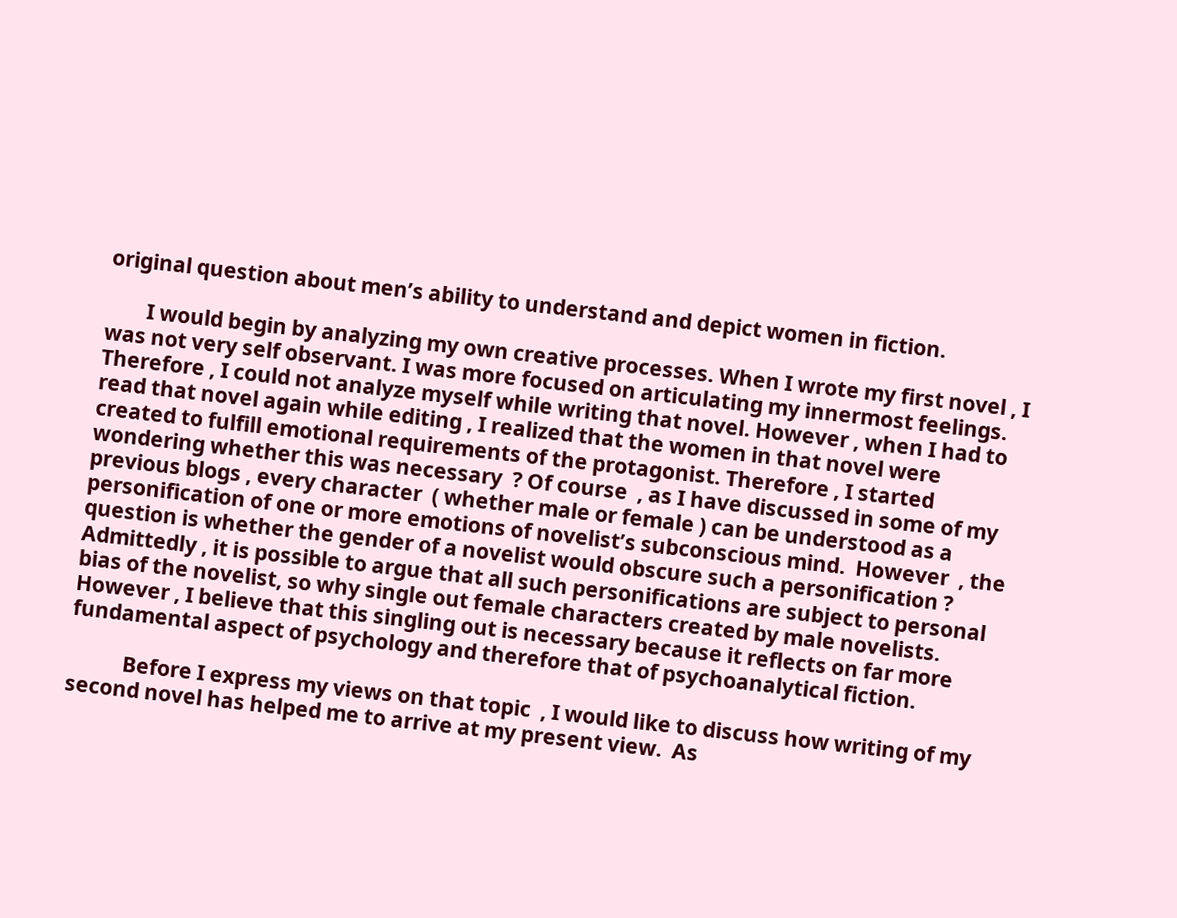original question about men’s ability to understand and depict women in fiction.

        I would begin by analyzing my own creative processes. When I wrote my first novel , I was not very self observant. I was more focused on articulating my innermost feelings. Therefore , I could not analyze myself while writing that novel. However , when I had to read that novel again while editing , I realized that the women in that novel were created to fulfill emotional requirements of the protagonist. Therefore , I started wondering whether this was necessary  ? Of course  , as I have discussed in some of my previous blogs , every character  ( whether male or female ) can be understood as a personification of one or more emotions of novelist’s subconscious mind.  However  , the question is whether the gender of a novelist would obscure such a personification ? Admittedly , it is possible to argue that all such personifications are subject to personal bias of the novelist, so why single out female characters created by male novelists. However , I believe that this singling out is necessary because it reflects on far more fundamental aspect of psychology and therefore that of psychoanalytical fiction.

           Before I express my views on that topic  , I would like to discuss how writing of my second novel has helped me to arrive at my present view.  As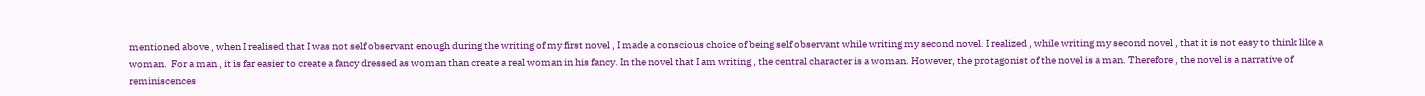mentioned above , when I realised that I was not self observant enough during the writing of my first novel , I made a conscious choice of being self observant while writing my second novel. I realized , while writing my second novel , that it is not easy to think like a woman.  For a man , it is far easier to create a fancy dressed as woman than create a real woman in his fancy. In the novel that I am writing , the central character is a woman. However, the protagonist of the novel is a man. Therefore , the novel is a narrative of reminiscences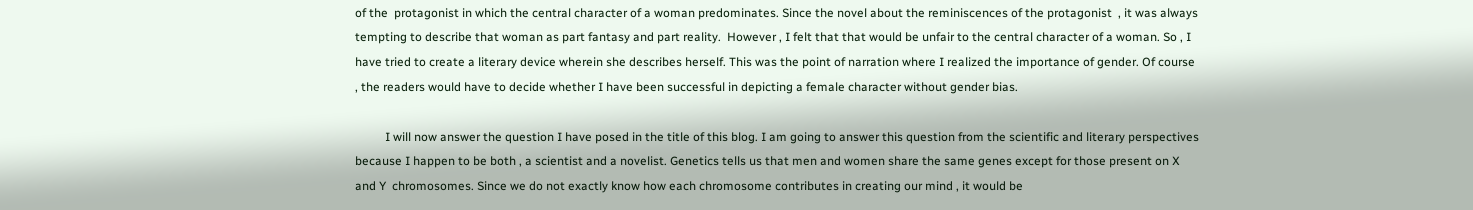of the  protagonist in which the central character of a woman predominates. Since the novel about the reminiscences of the protagonist  , it was always tempting to describe that woman as part fantasy and part reality.  However , I felt that that would be unfair to the central character of a woman. So , I have tried to create a literary device wherein she describes herself. This was the point of narration where I realized the importance of gender. Of course , the readers would have to decide whether I have been successful in depicting a female character without gender bias.

          I will now answer the question I have posed in the title of this blog. I am going to answer this question from the scientific and literary perspectives because I happen to be both , a scientist and a novelist. Genetics tells us that men and women share the same genes except for those present on X and Y  chromosomes. Since we do not exactly know how each chromosome contributes in creating our mind , it would be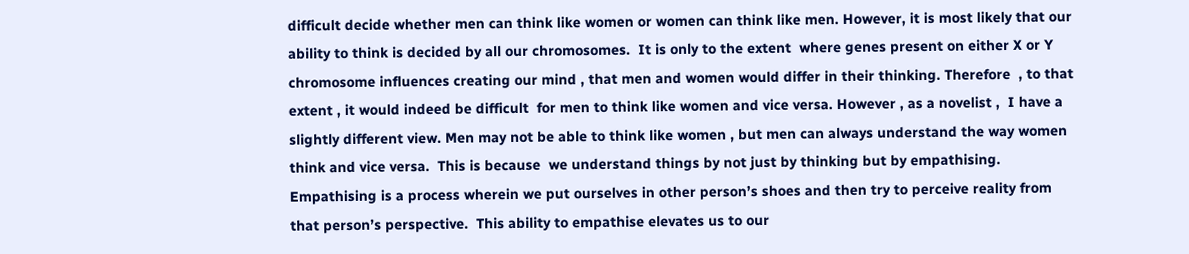difficult decide whether men can think like women or women can think like men. However, it is most likely that our ability to think is decided by all our chromosomes.  It is only to the extent  where genes present on either X or Y chromosome influences creating our mind , that men and women would differ in their thinking. Therefore  , to that extent , it would indeed be difficult  for men to think like women and vice versa. However , as a novelist ,  I have a slightly different view. Men may not be able to think like women , but men can always understand the way women think and vice versa.  This is because  we understand things by not just by thinking but by empathising. Empathising is a process wherein we put ourselves in other person’s shoes and then try to perceive reality from that person’s perspective.  This ability to empathise elevates us to our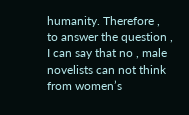humanity. Therefore , to answer the question , I can say that no , male novelists can not think from women’s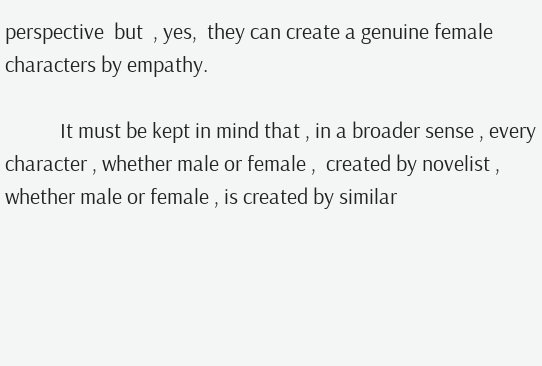perspective  but  , yes,  they can create a genuine female characters by empathy.

           It must be kept in mind that , in a broader sense , every character , whether male or female ,  created by novelist , whether male or female , is created by similar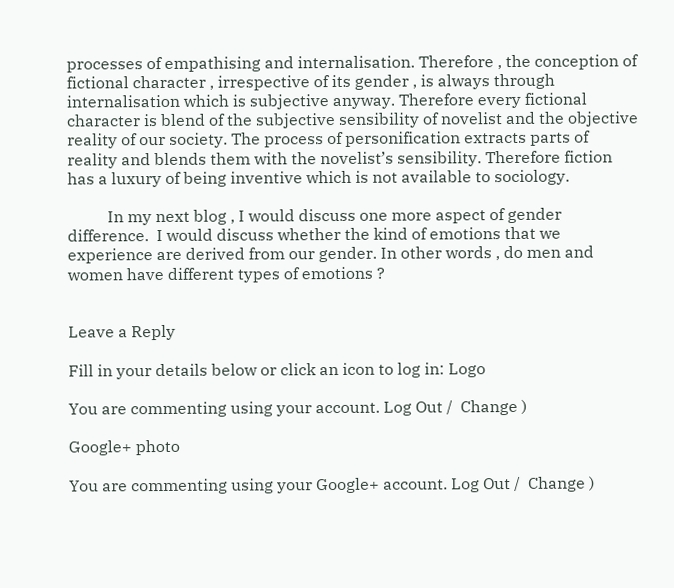processes of empathising and internalisation. Therefore , the conception of fictional character , irrespective of its gender , is always through internalisation which is subjective anyway. Therefore every fictional character is blend of the subjective sensibility of novelist and the objective reality of our society. The process of personification extracts parts of reality and blends them with the novelist’s sensibility. Therefore fiction has a luxury of being inventive which is not available to sociology.

          In my next blog , I would discuss one more aspect of gender difference.  I would discuss whether the kind of emotions that we experience are derived from our gender. In other words , do men and women have different types of emotions ?


Leave a Reply

Fill in your details below or click an icon to log in: Logo

You are commenting using your account. Log Out /  Change )

Google+ photo

You are commenting using your Google+ account. Log Out /  Change )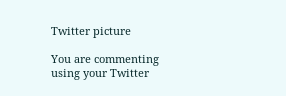Twitter picture

You are commenting using your Twitter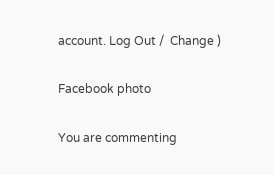account. Log Out /  Change )

Facebook photo

You are commenting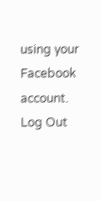using your Facebook account. Log Out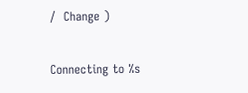/  Change )

Connecting to %s